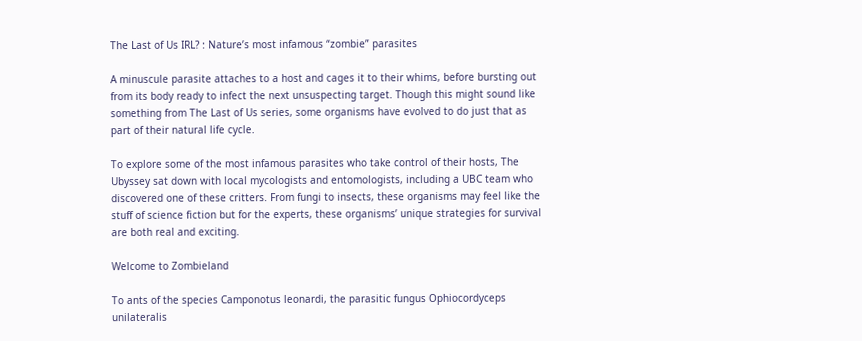The Last of Us IRL? : Nature’s most infamous “zombie” parasites

A minuscule parasite attaches to a host and cages it to their whims, before bursting out from its body ready to infect the next unsuspecting target. Though this might sound like something from The Last of Us series, some organisms have evolved to do just that as part of their natural life cycle.

To explore some of the most infamous parasites who take control of their hosts, The Ubyssey sat down with local mycologists and entomologists, including a UBC team who discovered one of these critters. From fungi to insects, these organisms may feel like the stuff of science fiction but for the experts, these organisms’ unique strategies for survival are both real and exciting.

Welcome to Zombieland

To ants of the species Camponotus leonardi, the parasitic fungus Ophiocordyceps unilateralis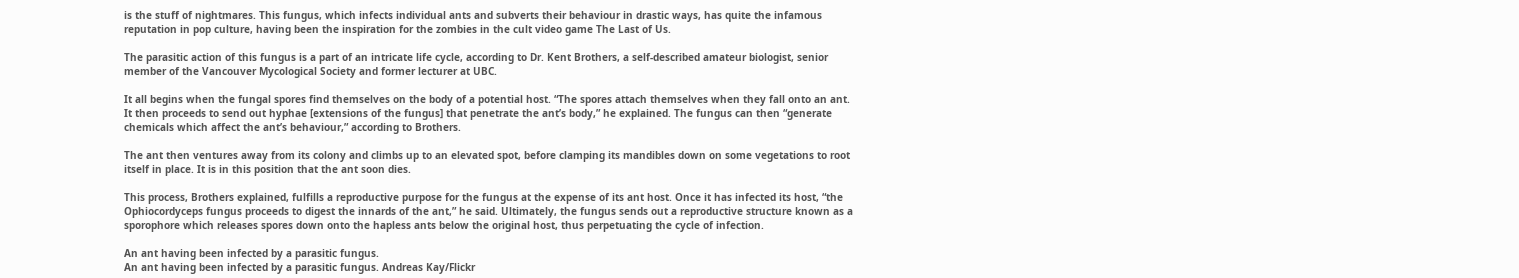is the stuff of nightmares. This fungus, which infects individual ants and subverts their behaviour in drastic ways, has quite the infamous reputation in pop culture, having been the inspiration for the zombies in the cult video game The Last of Us.

The parasitic action of this fungus is a part of an intricate life cycle, according to Dr. Kent Brothers, a self-described amateur biologist, senior member of the Vancouver Mycological Society and former lecturer at UBC.

It all begins when the fungal spores find themselves on the body of a potential host. “The spores attach themselves when they fall onto an ant. It then proceeds to send out hyphae [extensions of the fungus] that penetrate the ant’s body,” he explained. The fungus can then “generate chemicals which affect the ant’s behaviour,” according to Brothers.

The ant then ventures away from its colony and climbs up to an elevated spot, before clamping its mandibles down on some vegetations to root itself in place. It is in this position that the ant soon dies.

This process, Brothers explained, fulfills a reproductive purpose for the fungus at the expense of its ant host. Once it has infected its host, “the Ophiocordyceps fungus proceeds to digest the innards of the ant,” he said. Ultimately, the fungus sends out a reproductive structure known as a sporophore which releases spores down onto the hapless ants below the original host, thus perpetuating the cycle of infection.

An ant having been infected by a parasitic fungus.
An ant having been infected by a parasitic fungus. Andreas Kay/Flickr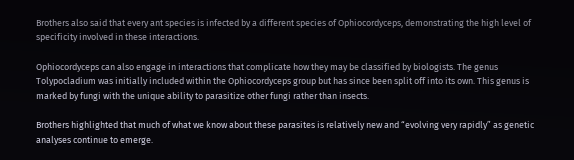Brothers also said that every ant species is infected by a different species of Ophiocordyceps, demonstrating the high level of specificity involved in these interactions.

Ophiocordyceps can also engage in interactions that complicate how they may be classified by biologists. The genus Tolypocladium was initially included within the Ophiocordyceps group but has since been split off into its own. This genus is marked by fungi with the unique ability to parasitize other fungi rather than insects.

Brothers highlighted that much of what we know about these parasites is relatively new and “evolving very rapidly” as genetic analyses continue to emerge.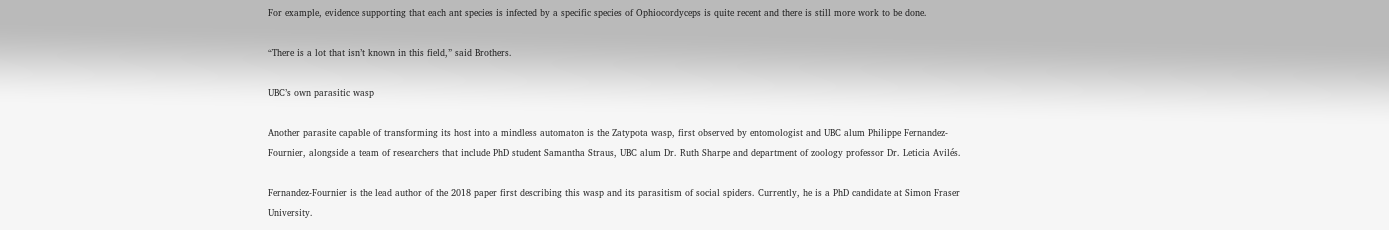For example, evidence supporting that each ant species is infected by a specific species of Ophiocordyceps is quite recent and there is still more work to be done.

“There is a lot that isn’t known in this field,” said Brothers.

UBC’s own parasitic wasp

Another parasite capable of transforming its host into a mindless automaton is the Zatypota wasp, first observed by entomologist and UBC alum Philippe Fernandez-Fournier, alongside a team of researchers that include PhD student Samantha Straus, UBC alum Dr. Ruth Sharpe and department of zoology professor Dr. Leticia Avilés.

Fernandez-Fournier is the lead author of the 2018 paper first describing this wasp and its parasitism of social spiders. Currently, he is a PhD candidate at Simon Fraser University.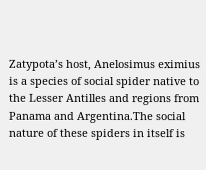Zatypota’s host, Anelosimus eximius is a species of social spider native to the Lesser Antilles and regions from Panama and Argentina.The social nature of these spiders in itself is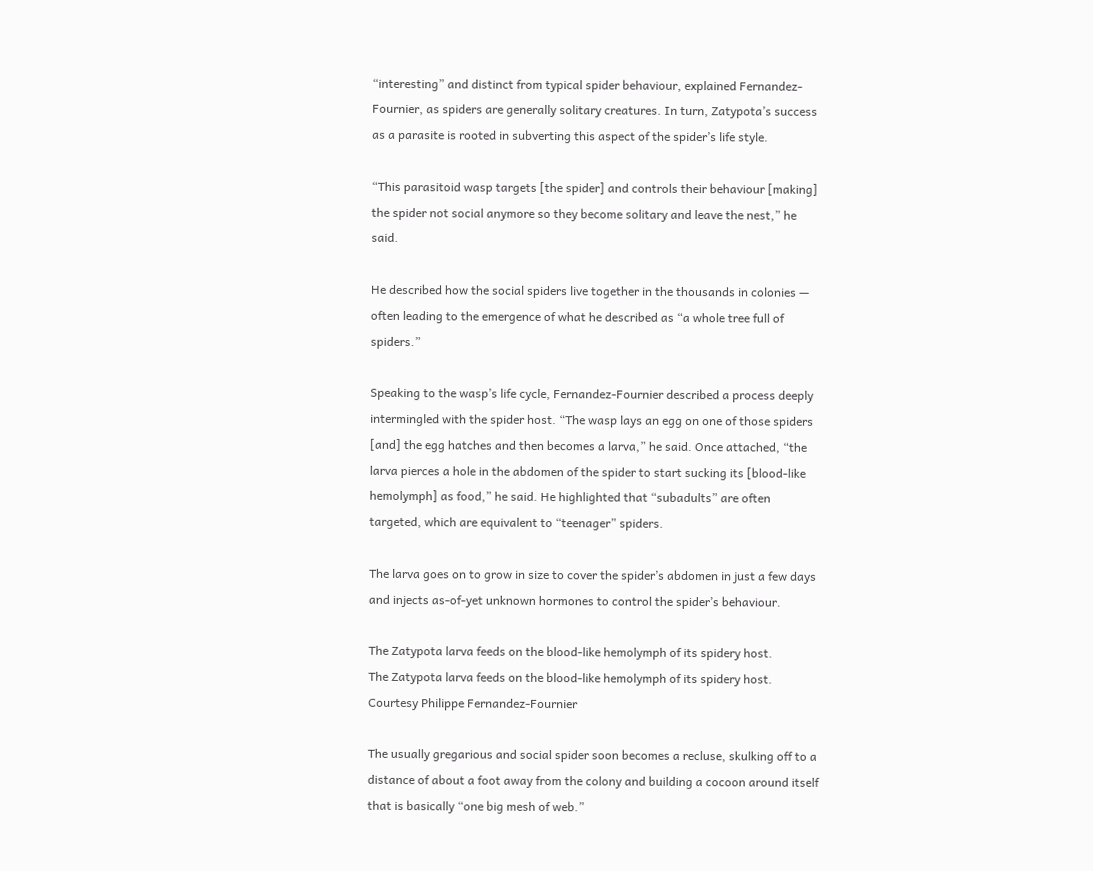“interesting” and distinct from typical spider behaviour, explained Fernandez-Fournier, as spiders are generally solitary creatures. In turn, Zatypota’s success as a parasite is rooted in subverting this aspect of the spider’s life style.

“This parasitoid wasp targets [the spider] and controls their behaviour [making] the spider not social anymore so they become solitary and leave the nest,” he said.

He described how the social spiders live together in the thousands in colonies — often leading to the emergence of what he described as “a whole tree full of spiders.”

Speaking to the wasp’s life cycle, Fernandez-Fournier described a process deeply intermingled with the spider host. “The wasp lays an egg on one of those spiders [and] the egg hatches and then becomes a larva,” he said. Once attached, “the larva pierces a hole in the abdomen of the spider to start sucking its [blood-like hemolymph] as food,” he said. He highlighted that “subadults” are often targeted, which are equivalent to “teenager” spiders.

The larva goes on to grow in size to cover the spider’s abdomen in just a few days and injects as-of-yet unknown hormones to control the spider’s behaviour.

The Zatypota larva feeds on the blood-like hemolymph of its spidery host.
The Zatypota larva feeds on the blood-like hemolymph of its spidery host. Courtesy Philippe Fernandez-Fournier

The usually gregarious and social spider soon becomes a recluse, skulking off to a distance of about a foot away from the colony and building a cocoon around itself that is basically “one big mesh of web.”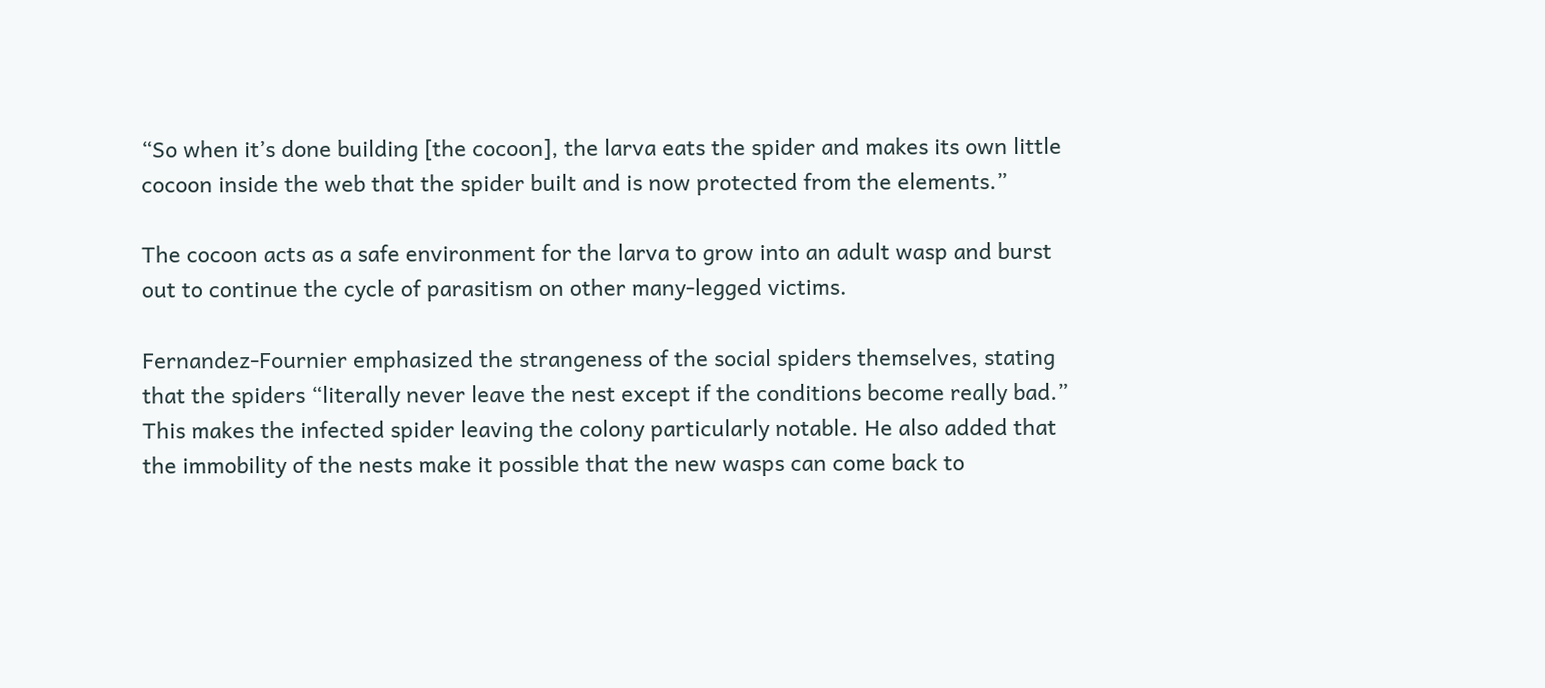“So when it’s done building [the cocoon], the larva eats the spider and makes its own little cocoon inside the web that the spider built and is now protected from the elements.”

The cocoon acts as a safe environment for the larva to grow into an adult wasp and burst out to continue the cycle of parasitism on other many-legged victims.

Fernandez-Fournier emphasized the strangeness of the social spiders themselves, stating that the spiders “literally never leave the nest except if the conditions become really bad.” This makes the infected spider leaving the colony particularly notable. He also added that the immobility of the nests make it possible that the new wasps can come back to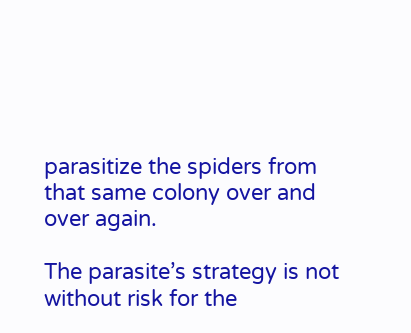parasitize the spiders from that same colony over and over again.

The parasite’s strategy is not without risk for the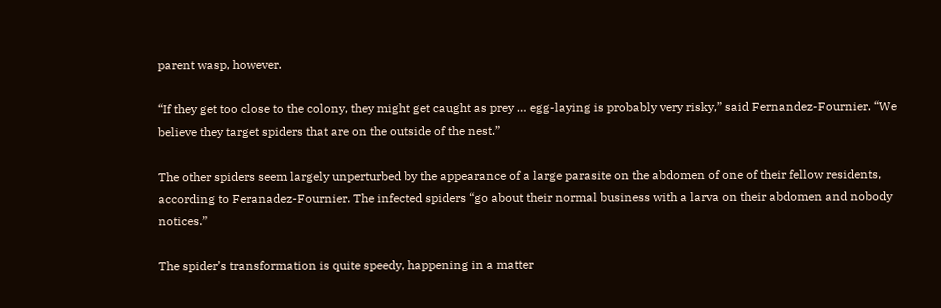parent wasp, however.

“If they get too close to the colony, they might get caught as prey … egg-laying is probably very risky,” said Fernandez-Fournier. “We believe they target spiders that are on the outside of the nest.”

The other spiders seem largely unperturbed by the appearance of a large parasite on the abdomen of one of their fellow residents, according to Feranadez-Fournier. The infected spiders “go about their normal business with a larva on their abdomen and nobody notices.”

The spider’s transformation is quite speedy, happening in a matter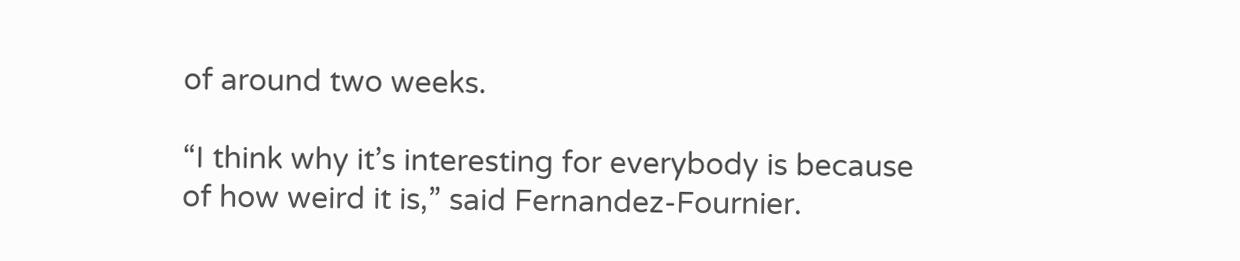of around two weeks.

“I think why it’s interesting for everybody is because of how weird it is,” said Fernandez-Fournier.